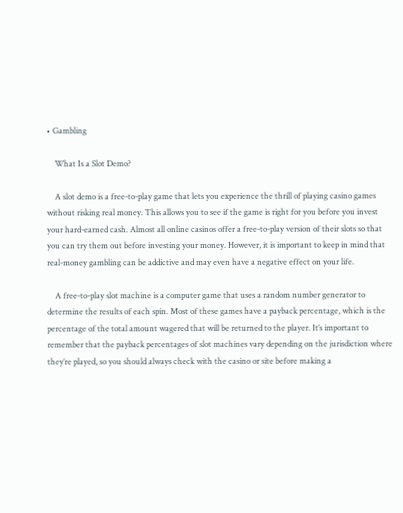• Gambling

    What Is a Slot Demo?

    A slot demo is a free-to-play game that lets you experience the thrill of playing casino games without risking real money. This allows you to see if the game is right for you before you invest your hard-earned cash. Almost all online casinos offer a free-to-play version of their slots so that you can try them out before investing your money. However, it is important to keep in mind that real-money gambling can be addictive and may even have a negative effect on your life.

    A free-to-play slot machine is a computer game that uses a random number generator to determine the results of each spin. Most of these games have a payback percentage, which is the percentage of the total amount wagered that will be returned to the player. It’s important to remember that the payback percentages of slot machines vary depending on the jurisdiction where they’re played, so you should always check with the casino or site before making a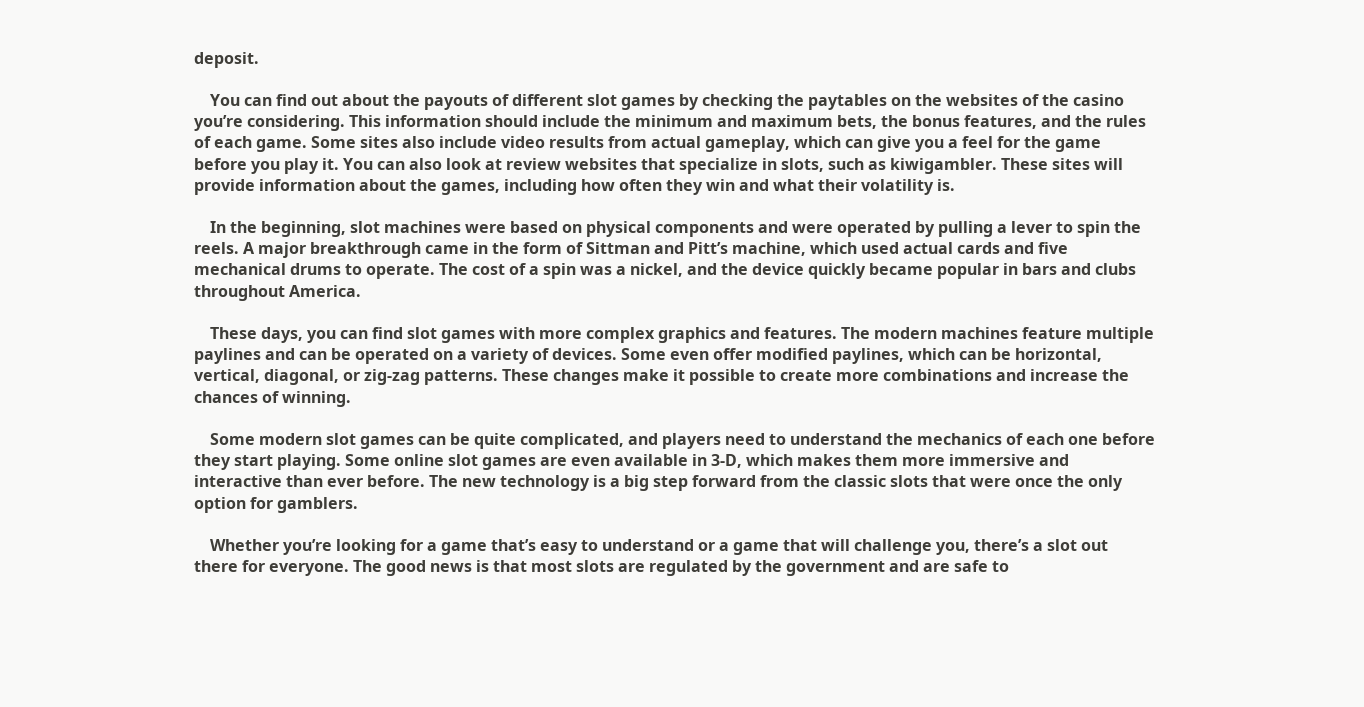deposit.

    You can find out about the payouts of different slot games by checking the paytables on the websites of the casino you’re considering. This information should include the minimum and maximum bets, the bonus features, and the rules of each game. Some sites also include video results from actual gameplay, which can give you a feel for the game before you play it. You can also look at review websites that specialize in slots, such as kiwigambler. These sites will provide information about the games, including how often they win and what their volatility is.

    In the beginning, slot machines were based on physical components and were operated by pulling a lever to spin the reels. A major breakthrough came in the form of Sittman and Pitt’s machine, which used actual cards and five mechanical drums to operate. The cost of a spin was a nickel, and the device quickly became popular in bars and clubs throughout America.

    These days, you can find slot games with more complex graphics and features. The modern machines feature multiple paylines and can be operated on a variety of devices. Some even offer modified paylines, which can be horizontal, vertical, diagonal, or zig-zag patterns. These changes make it possible to create more combinations and increase the chances of winning.

    Some modern slot games can be quite complicated, and players need to understand the mechanics of each one before they start playing. Some online slot games are even available in 3-D, which makes them more immersive and interactive than ever before. The new technology is a big step forward from the classic slots that were once the only option for gamblers.

    Whether you’re looking for a game that’s easy to understand or a game that will challenge you, there’s a slot out there for everyone. The good news is that most slots are regulated by the government and are safe to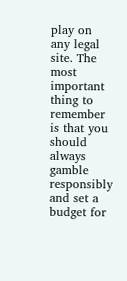play on any legal site. The most important thing to remember is that you should always gamble responsibly and set a budget for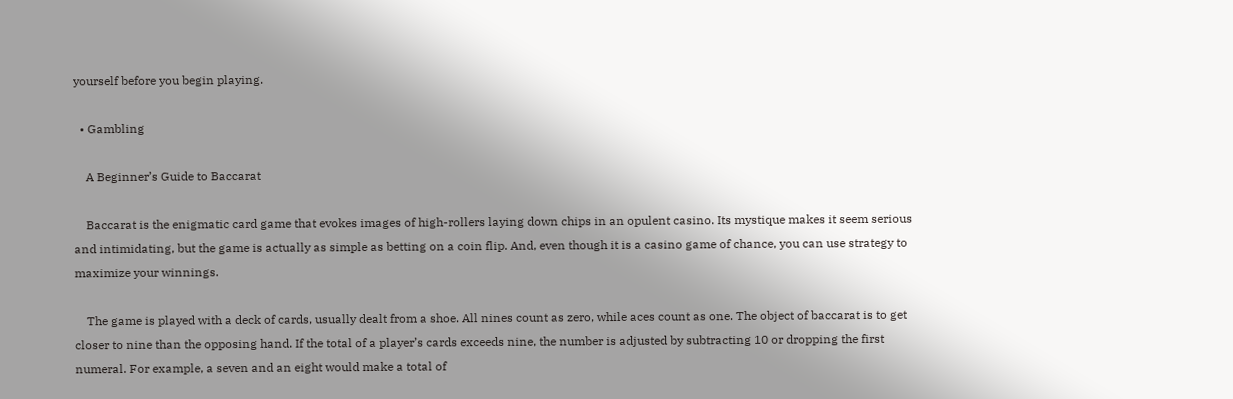yourself before you begin playing.

  • Gambling

    A Beginner’s Guide to Baccarat

    Baccarat is the enigmatic card game that evokes images of high-rollers laying down chips in an opulent casino. Its mystique makes it seem serious and intimidating, but the game is actually as simple as betting on a coin flip. And, even though it is a casino game of chance, you can use strategy to maximize your winnings.

    The game is played with a deck of cards, usually dealt from a shoe. All nines count as zero, while aces count as one. The object of baccarat is to get closer to nine than the opposing hand. If the total of a player’s cards exceeds nine, the number is adjusted by subtracting 10 or dropping the first numeral. For example, a seven and an eight would make a total of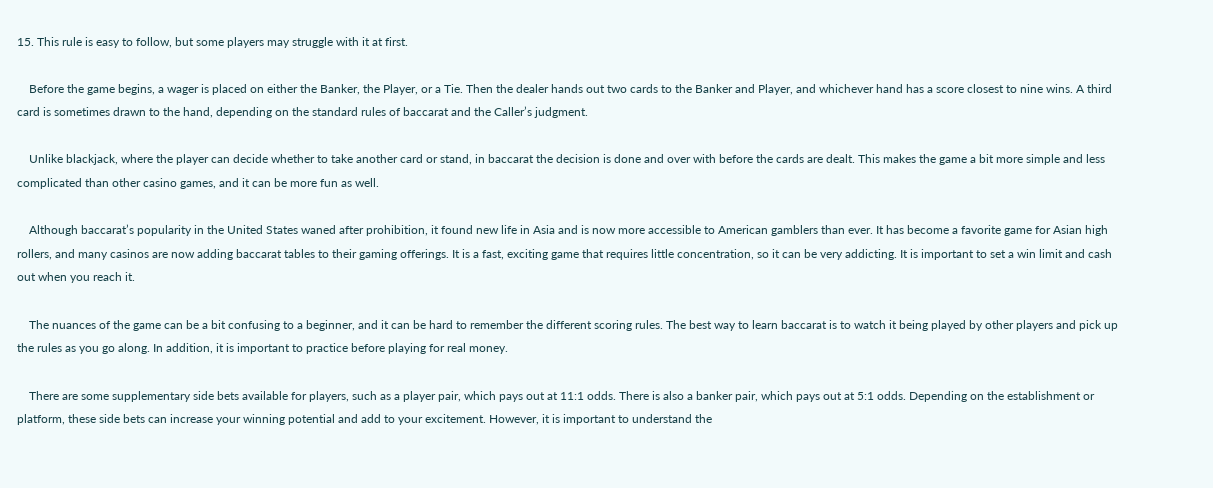15. This rule is easy to follow, but some players may struggle with it at first.

    Before the game begins, a wager is placed on either the Banker, the Player, or a Tie. Then the dealer hands out two cards to the Banker and Player, and whichever hand has a score closest to nine wins. A third card is sometimes drawn to the hand, depending on the standard rules of baccarat and the Caller’s judgment.

    Unlike blackjack, where the player can decide whether to take another card or stand, in baccarat the decision is done and over with before the cards are dealt. This makes the game a bit more simple and less complicated than other casino games, and it can be more fun as well.

    Although baccarat’s popularity in the United States waned after prohibition, it found new life in Asia and is now more accessible to American gamblers than ever. It has become a favorite game for Asian high rollers, and many casinos are now adding baccarat tables to their gaming offerings. It is a fast, exciting game that requires little concentration, so it can be very addicting. It is important to set a win limit and cash out when you reach it.

    The nuances of the game can be a bit confusing to a beginner, and it can be hard to remember the different scoring rules. The best way to learn baccarat is to watch it being played by other players and pick up the rules as you go along. In addition, it is important to practice before playing for real money.

    There are some supplementary side bets available for players, such as a player pair, which pays out at 11:1 odds. There is also a banker pair, which pays out at 5:1 odds. Depending on the establishment or platform, these side bets can increase your winning potential and add to your excitement. However, it is important to understand the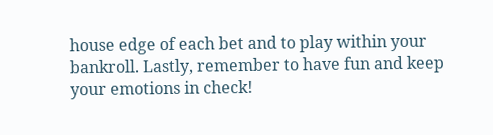house edge of each bet and to play within your bankroll. Lastly, remember to have fun and keep your emotions in check!